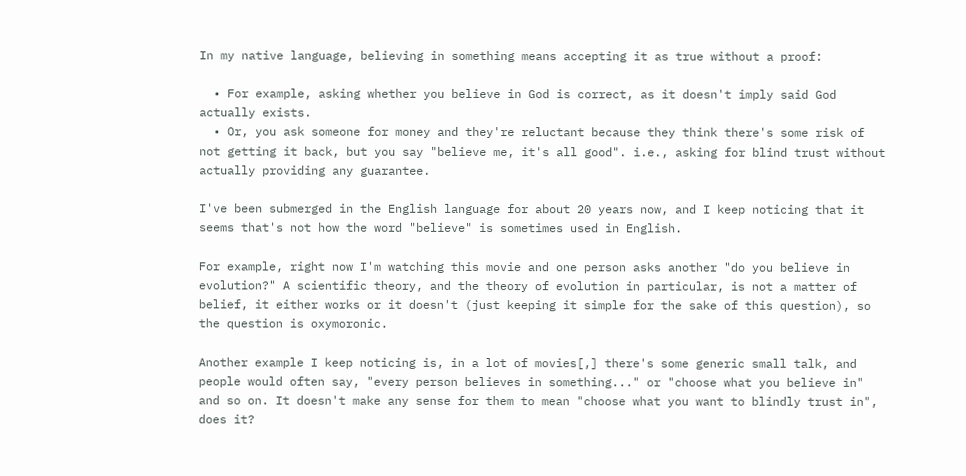In my native language, believing in something means accepting it as true without a proof:

  • For example, asking whether you believe in God is correct, as it doesn't imply said God actually exists.
  • Or, you ask someone for money and they're reluctant because they think there's some risk of not getting it back, but you say "believe me, it's all good". i.e., asking for blind trust without actually providing any guarantee.

I've been submerged in the English language for about 20 years now, and I keep noticing that it seems that's not how the word "believe" is sometimes used in English.

For example, right now I'm watching this movie and one person asks another "do you believe in evolution?" A scientific theory, and the theory of evolution in particular, is not a matter of belief, it either works or it doesn't (just keeping it simple for the sake of this question), so the question is oxymoronic.

Another example I keep noticing is, in a lot of movies[,] there's some generic small talk, and people would often say, "every person believes in something..." or "choose what you believe in" and so on. It doesn't make any sense for them to mean "choose what you want to blindly trust in", does it?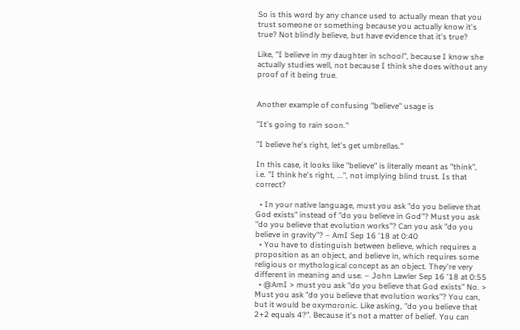So is this word by any chance used to actually mean that you trust someone or something because you actually know it's true? Not blindly believe, but have evidence that it's true?

Like, "I believe in my daughter in school", because I know she actually studies well, not because I think she does without any proof of it being true.


Another example of confusing "believe" usage is

"It's going to rain soon."

"I believe he's right, let's get umbrellas."

In this case, it looks like "believe" is literally meant as "think", i.e. "I think he's right, ...", not implying blind trust. Is that correct?

  • In your native language, must you ask "do you believe that God exists" instead of "do you believe in God"? Must you ask "do you believe that evolution works"? Can you ask "do you believe in gravity"? – AmI Sep 16 '18 at 0:40
  • You have to distinguish between believe, which requires a proposition as an object, and believe in, which requires some religious or mythological concept as an object. They're very different in meaning and use. – John Lawler Sep 16 '18 at 0:55
  • @AmI > must you ask "do you believe that God exists" No. > Must you ask "do you believe that evolution works"? You can, but it would be oxymoronic. Like asking, "do you believe that 2+2 equals 4?". Because it's not a matter of belief. You can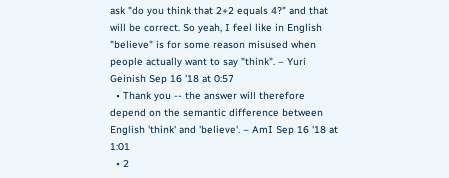ask "do you think that 2+2 equals 4?" and that will be correct. So yeah, I feel like in English "believe" is for some reason misused when people actually want to say "think". – Yuri Geinish Sep 16 '18 at 0:57
  • Thank you -- the answer will therefore depend on the semantic difference between English 'think' and 'believe'. – AmI Sep 16 '18 at 1:01
  • 2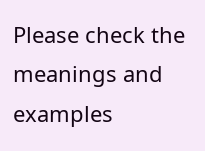Please check the meanings and examples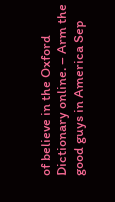of believe in the Oxford Dictionary online. – Arm the good guys in America Sep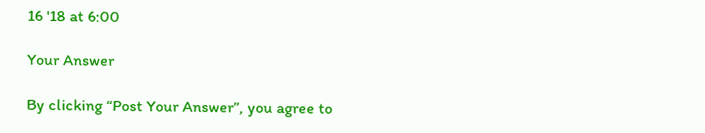16 '18 at 6:00

Your Answer

By clicking “Post Your Answer”, you agree to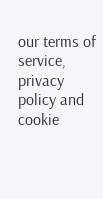our terms of service, privacy policy and cookie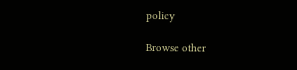policy

Browse other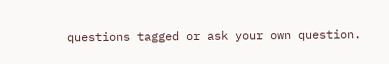questions tagged or ask your own question.